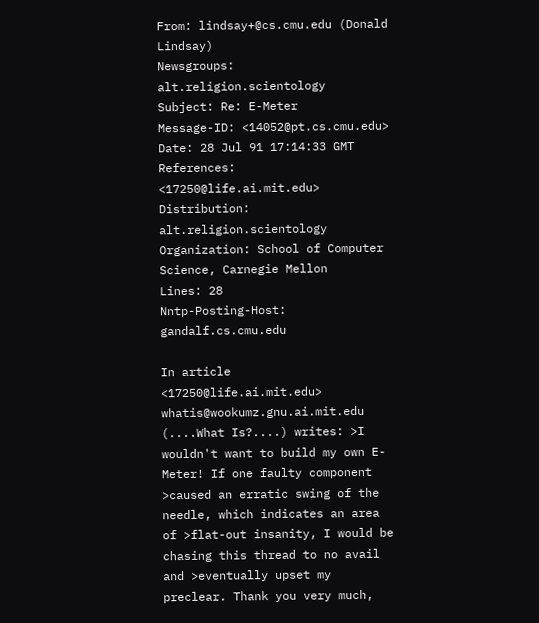From: lindsay+@cs.cmu.edu (Donald Lindsay)
Newsgroups: alt.religion.scientology
Subject: Re: E-Meter
Message-ID: <14052@pt.cs.cmu.edu>
Date: 28 Jul 91 17:14:33 GMT
References: <17250@life.ai.mit.edu>
Distribution: alt.religion.scientology
Organization: School of Computer Science, Carnegie Mellon
Lines: 28
Nntp-Posting-Host: gandalf.cs.cmu.edu

In article <17250@life.ai.mit.edu> whatis@wookumz.gnu.ai.mit.edu (....What Is?....) writes: >I wouldn't want to build my own E-Meter! If one faulty component >caused an erratic swing of the needle, which indicates an area of >flat-out insanity, I would be chasing this thread to no avail and >eventually upset my preclear. Thank you very much,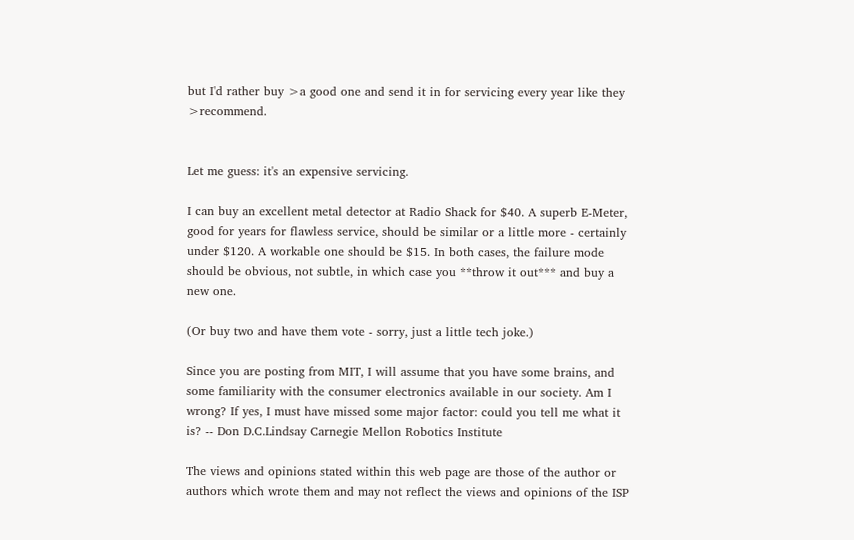but I'd rather buy >a good one and send it in for servicing every year like they >recommend.


Let me guess: it's an expensive servicing.

I can buy an excellent metal detector at Radio Shack for $40. A superb E-Meter, good for years for flawless service, should be similar or a little more - certainly under $120. A workable one should be $15. In both cases, the failure mode should be obvious, not subtle, in which case you **throw it out*** and buy a new one.

(Or buy two and have them vote - sorry, just a little tech joke.)

Since you are posting from MIT, I will assume that you have some brains, and some familiarity with the consumer electronics available in our society. Am I wrong? If yes, I must have missed some major factor: could you tell me what it is? -- Don D.C.Lindsay Carnegie Mellon Robotics Institute

The views and opinions stated within this web page are those of the author or authors which wrote them and may not reflect the views and opinions of the ISP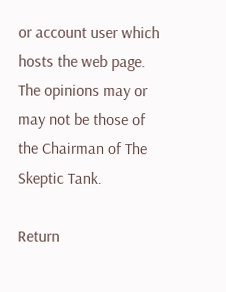or account user which hosts the web page. The opinions may or may not be those of the Chairman of The Skeptic Tank.

Return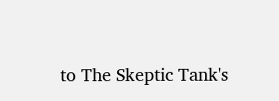to The Skeptic Tank's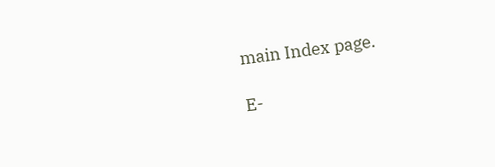main Index page.

E-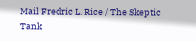Mail Fredric L. Rice / The Skeptic Tank